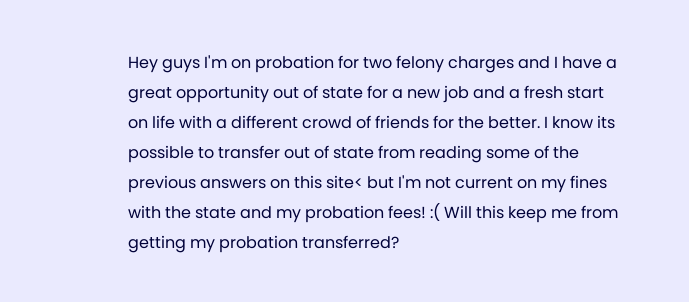Hey guys I'm on probation for two felony charges and I have a great opportunity out of state for a new job and a fresh start on life with a different crowd of friends for the better. I know its possible to transfer out of state from reading some of the previous answers on this site< but I'm not current on my fines with the state and my probation fees! :( Will this keep me from getting my probation transferred?